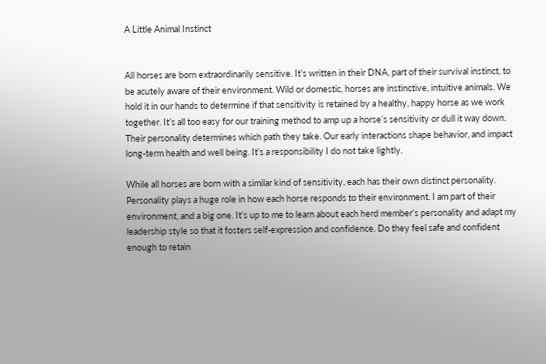A Little Animal Instinct


All horses are born extraordinarily sensitive. It’s written in their DNA, part of their survival instinct, to be acutely aware of their environment. Wild or domestic, horses are instinctive, intuitive animals. We hold it in our hands to determine if that sensitivity is retained by a healthy, happy horse as we work together. It’s all too easy for our training method to amp up a horse’s sensitivity or dull it way down. Their personality determines which path they take. Our early interactions shape behavior, and impact long-term health and well being. It’s a responsibility I do not take lightly.

While all horses are born with a similar kind of sensitivity, each has their own distinct personality. Personality plays a huge role in how each horse responds to their environment. I am part of their environment, and a big one. It’s up to me to learn about each herd member’s personality and adapt my leadership style so that it fosters self-expression and confidence. Do they feel safe and confident enough to retain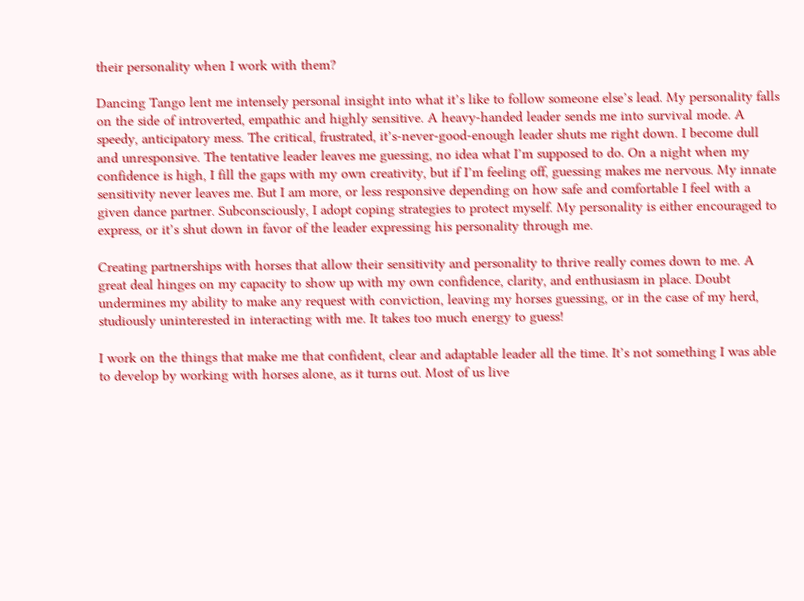their personality when I work with them?

Dancing Tango lent me intensely personal insight into what it’s like to follow someone else’s lead. My personality falls on the side of introverted, empathic and highly sensitive. A heavy-handed leader sends me into survival mode. A speedy, anticipatory mess. The critical, frustrated, it’s-never-good-enough leader shuts me right down. I become dull and unresponsive. The tentative leader leaves me guessing, no idea what I’m supposed to do. On a night when my confidence is high, I fill the gaps with my own creativity, but if I’m feeling off, guessing makes me nervous. My innate sensitivity never leaves me. But I am more, or less responsive depending on how safe and comfortable I feel with a given dance partner. Subconsciously, I adopt coping strategies to protect myself. My personality is either encouraged to express, or it’s shut down in favor of the leader expressing his personality through me.

Creating partnerships with horses that allow their sensitivity and personality to thrive really comes down to me. A great deal hinges on my capacity to show up with my own confidence, clarity, and enthusiasm in place. Doubt undermines my ability to make any request with conviction, leaving my horses guessing, or in the case of my herd, studiously uninterested in interacting with me. It takes too much energy to guess!

I work on the things that make me that confident, clear and adaptable leader all the time. It’s not something I was able to develop by working with horses alone, as it turns out. Most of us live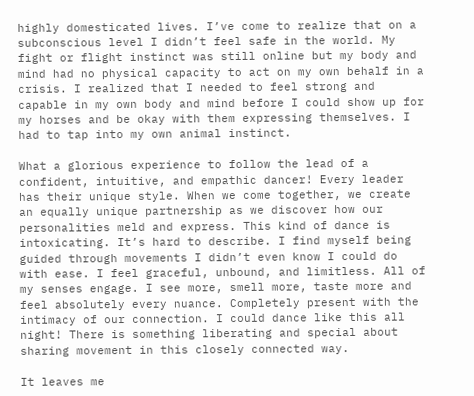highly domesticated lives. I’ve come to realize that on a subconscious level I didn’t feel safe in the world. My fight or flight instinct was still online but my body and mind had no physical capacity to act on my own behalf in a crisis. I realized that I needed to feel strong and capable in my own body and mind before I could show up for my horses and be okay with them expressing themselves. I had to tap into my own animal instinct.

What a glorious experience to follow the lead of a confident, intuitive, and empathic dancer! Every leader has their unique style. When we come together, we create an equally unique partnership as we discover how our personalities meld and express. This kind of dance is intoxicating. It’s hard to describe. I find myself being guided through movements I didn’t even know I could do with ease. I feel graceful, unbound, and limitless. All of my senses engage. I see more, smell more, taste more and feel absolutely every nuance. Completely present with the intimacy of our connection. I could dance like this all night! There is something liberating and special about sharing movement in this closely connected way.

It leaves me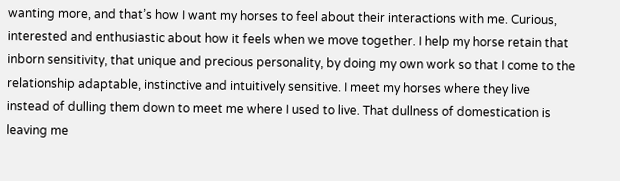wanting more, and that’s how I want my horses to feel about their interactions with me. Curious, interested and enthusiastic about how it feels when we move together. I help my horse retain that inborn sensitivity, that unique and precious personality, by doing my own work so that I come to the relationship adaptable, instinctive and intuitively sensitive. I meet my horses where they live instead of dulling them down to meet me where I used to live. That dullness of domestication is leaving me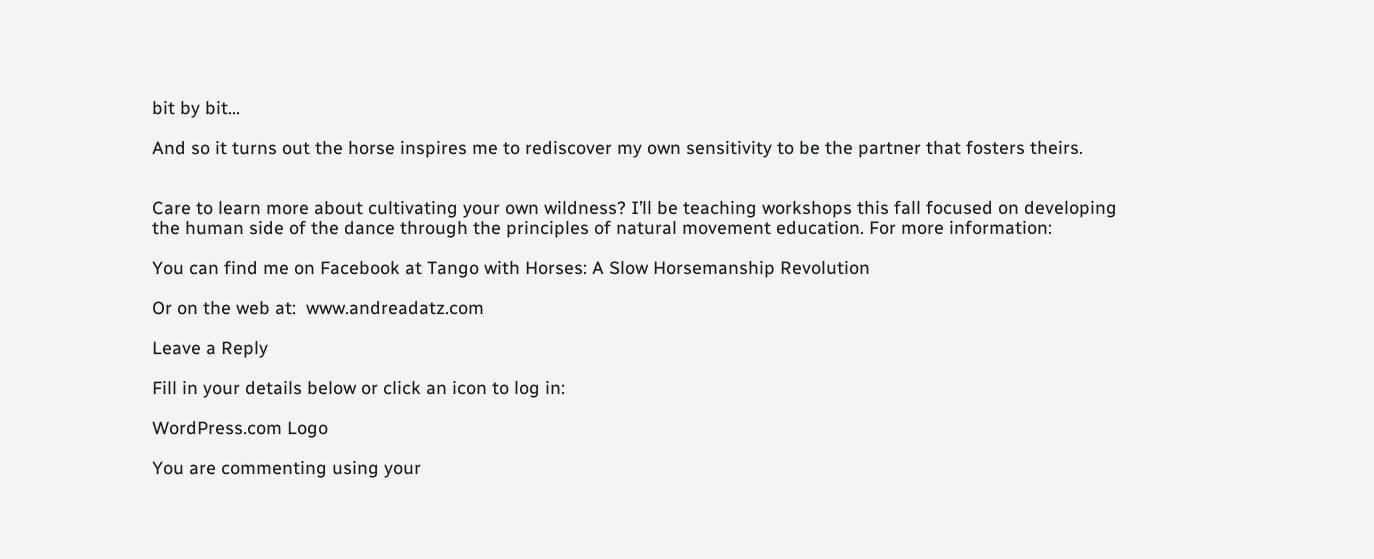bit by bit…

And so it turns out the horse inspires me to rediscover my own sensitivity to be the partner that fosters theirs.


Care to learn more about cultivating your own wildness? I’ll be teaching workshops this fall focused on developing the human side of the dance through the principles of natural movement education. For more information:

You can find me on Facebook at Tango with Horses: A Slow Horsemanship Revolution

Or on the web at:  www.andreadatz.com

Leave a Reply

Fill in your details below or click an icon to log in:

WordPress.com Logo

You are commenting using your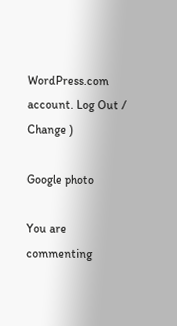WordPress.com account. Log Out /  Change )

Google photo

You are commenting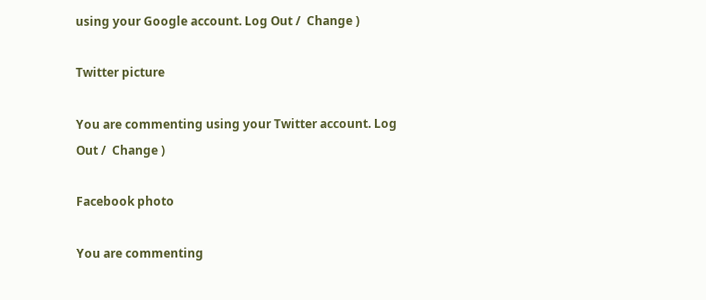using your Google account. Log Out /  Change )

Twitter picture

You are commenting using your Twitter account. Log Out /  Change )

Facebook photo

You are commenting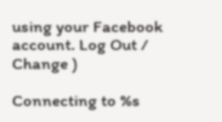using your Facebook account. Log Out /  Change )

Connecting to %s